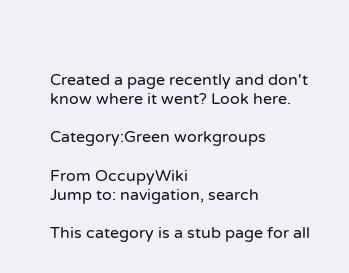Created a page recently and don't know where it went? Look here.

Category:Green workgroups

From OccupyWiki
Jump to: navigation, search

This category is a stub page for all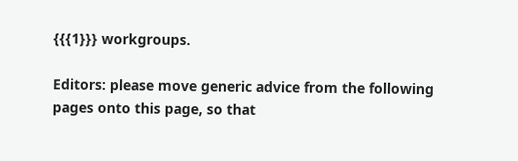{{{1}}} workgroups.

Editors: please move generic advice from the following pages onto this page, so that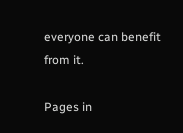everyone can benefit from it.

Pages in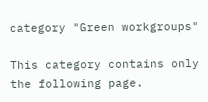category "Green workgroups"

This category contains only the following page.